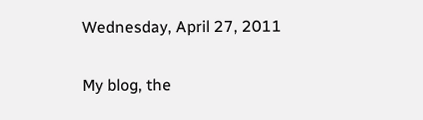Wednesday, April 27, 2011

My blog, the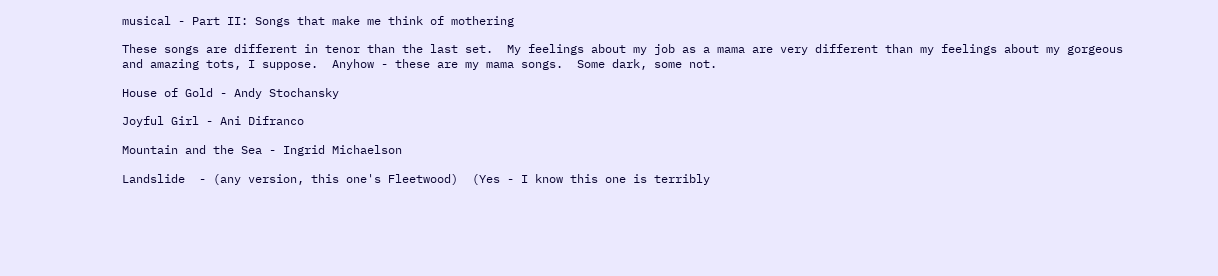musical - Part II: Songs that make me think of mothering

These songs are different in tenor than the last set.  My feelings about my job as a mama are very different than my feelings about my gorgeous and amazing tots, I suppose.  Anyhow - these are my mama songs.  Some dark, some not.

House of Gold - Andy Stochansky

Joyful Girl - Ani Difranco

Mountain and the Sea - Ingrid Michaelson

Landslide  - (any version, this one's Fleetwood)  (Yes - I know this one is terribly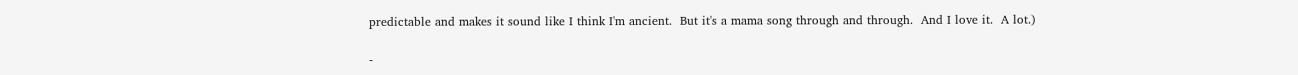predictable and makes it sound like I think I'm ancient.  But it's a mama song through and through.  And I love it.  A lot.)

-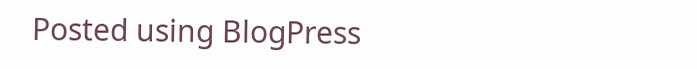Posted using BlogPress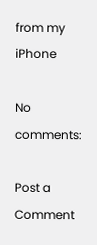from my iPhone

No comments:

Post a Comment